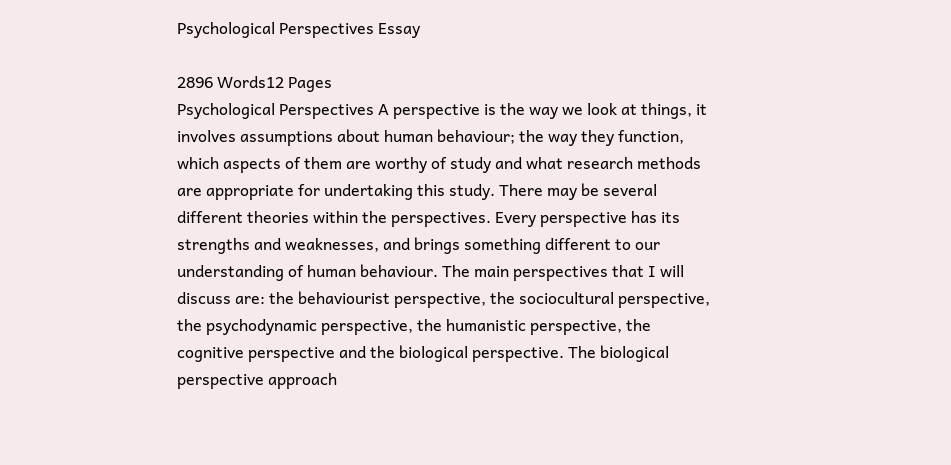Psychological Perspectives Essay

2896 Words12 Pages
Psychological Perspectives A perspective is the way we look at things, it involves assumptions about human behaviour; the way they function, which aspects of them are worthy of study and what research methods are appropriate for undertaking this study. There may be several different theories within the perspectives. Every perspective has its strengths and weaknesses, and brings something different to our understanding of human behaviour. The main perspectives that I will discuss are: the behaviourist perspective, the sociocultural perspective, the psychodynamic perspective, the humanistic perspective, the cognitive perspective and the biological perspective. The biological perspective approach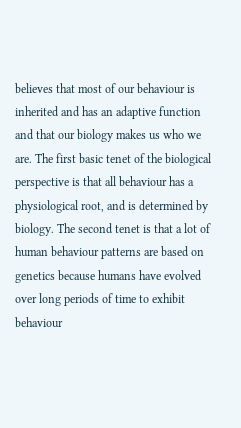believes that most of our behaviour is inherited and has an adaptive function and that our biology makes us who we are. The first basic tenet of the biological perspective is that all behaviour has a physiological root, and is determined by biology. The second tenet is that a lot of human behaviour patterns are based on genetics because humans have evolved over long periods of time to exhibit behaviour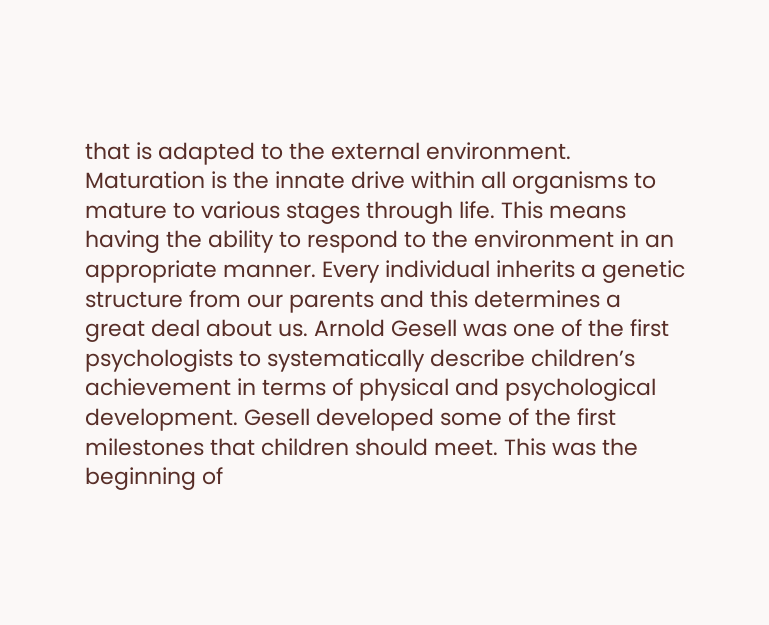that is adapted to the external environment. Maturation is the innate drive within all organisms to mature to various stages through life. This means having the ability to respond to the environment in an appropriate manner. Every individual inherits a genetic structure from our parents and this determines a great deal about us. Arnold Gesell was one of the first psychologists to systematically describe children’s achievement in terms of physical and psychological development. Gesell developed some of the first milestones that children should meet. This was the beginning of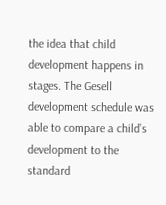the idea that child development happens in stages. The Gesell development schedule was able to compare a child’s development to the standard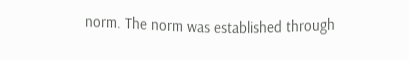norm. The norm was established through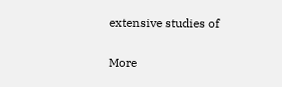extensive studies of

More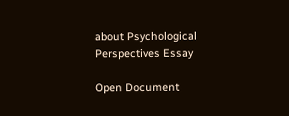about Psychological Perspectives Essay

Open Document